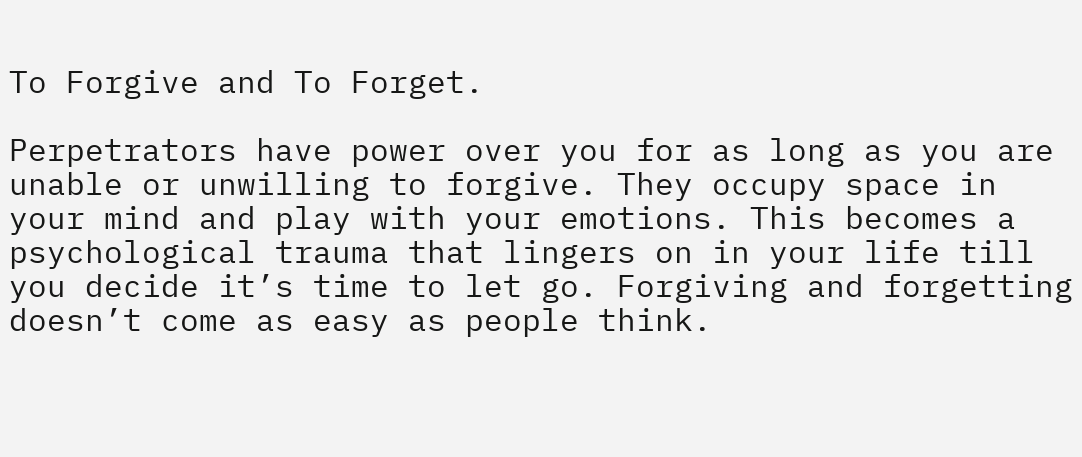To Forgive and To Forget.

Perpetrators have power over you for as long as you are unable or unwilling to forgive. They occupy space in your mind and play with your emotions. This becomes a psychological trauma that lingers on in your life till you decide it’s time to let go. Forgiving and forgetting doesn’t come as easy as people think.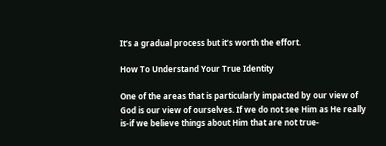It’s a gradual process but it’s worth the effort.

How To Understand Your True Identity

One of the areas that is particularly impacted by our view of God is our view of ourselves. If we do not see Him as He really is-if we believe things about Him that are not true-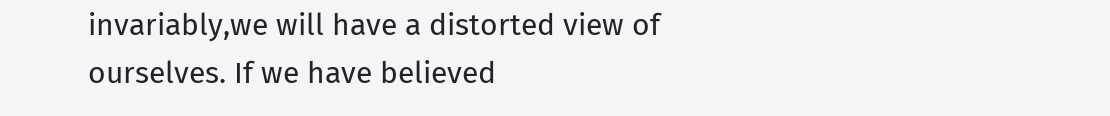invariably,we will have a distorted view of ourselves. If we have believed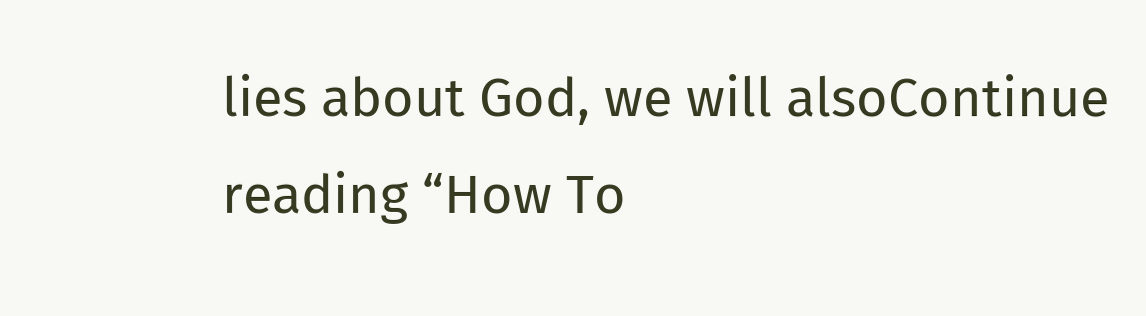lies about God, we will alsoContinue reading “How To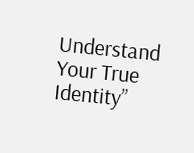Understand Your True Identity”